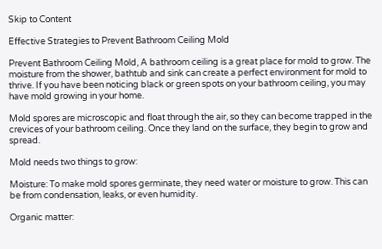Skip to Content

Effective Strategies to Prevent Bathroom Ceiling Mold

Prevent Bathroom Ceiling Mold, A bathroom ceiling is a great place for mold to grow. The moisture from the shower, bathtub and sink can create a perfect environment for mold to thrive. If you have been noticing black or green spots on your bathroom ceiling, you may have mold growing in your home.

Mold spores are microscopic and float through the air, so they can become trapped in the crevices of your bathroom ceiling. Once they land on the surface, they begin to grow and spread.

Mold needs two things to grow:

Moisture: To make mold spores germinate, they need water or moisture to grow. This can be from condensation, leaks, or even humidity.

Organic matter: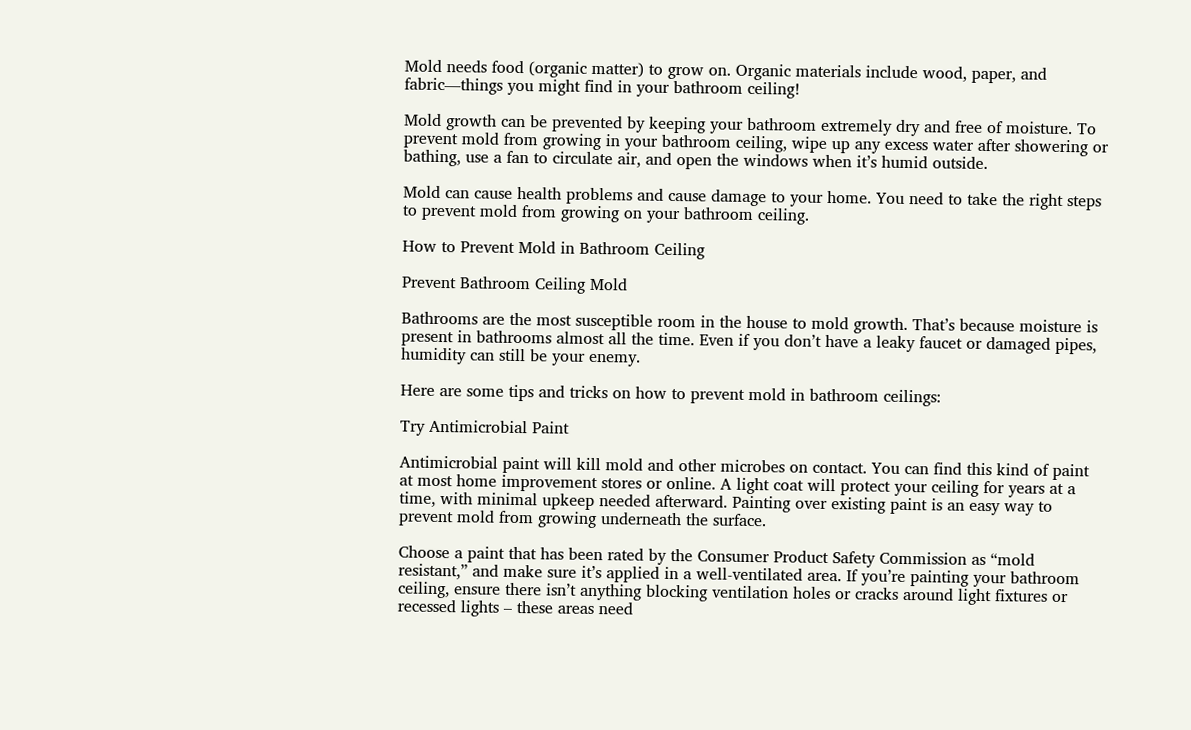Mold needs food (organic matter) to grow on. Organic materials include wood, paper, and fabric—things you might find in your bathroom ceiling!

Mold growth can be prevented by keeping your bathroom extremely dry and free of moisture. To prevent mold from growing in your bathroom ceiling, wipe up any excess water after showering or bathing, use a fan to circulate air, and open the windows when it’s humid outside.

Mold can cause health problems and cause damage to your home. You need to take the right steps to prevent mold from growing on your bathroom ceiling.

How to Prevent Mold in Bathroom Ceiling

Prevent Bathroom Ceiling Mold

Bathrooms are the most susceptible room in the house to mold growth. That’s because moisture is present in bathrooms almost all the time. Even if you don’t have a leaky faucet or damaged pipes, humidity can still be your enemy.

Here are some tips and tricks on how to prevent mold in bathroom ceilings:

Try Antimicrobial Paint

Antimicrobial paint will kill mold and other microbes on contact. You can find this kind of paint at most home improvement stores or online. A light coat will protect your ceiling for years at a time, with minimal upkeep needed afterward. Painting over existing paint is an easy way to prevent mold from growing underneath the surface.

Choose a paint that has been rated by the Consumer Product Safety Commission as “mold resistant,” and make sure it’s applied in a well-ventilated area. If you’re painting your bathroom ceiling, ensure there isn’t anything blocking ventilation holes or cracks around light fixtures or recessed lights – these areas need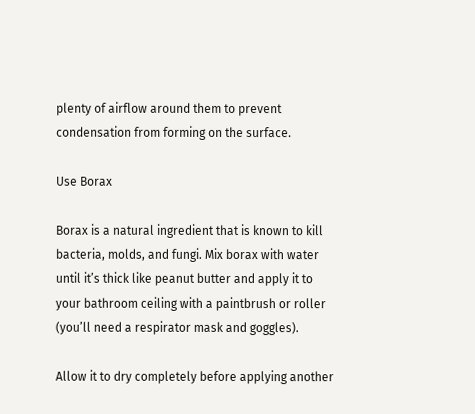plenty of airflow around them to prevent condensation from forming on the surface.

Use Borax

Borax is a natural ingredient that is known to kill bacteria, molds, and fungi. Mix borax with water until it’s thick like peanut butter and apply it to your bathroom ceiling with a paintbrush or roller (you’ll need a respirator mask and goggles).

Allow it to dry completely before applying another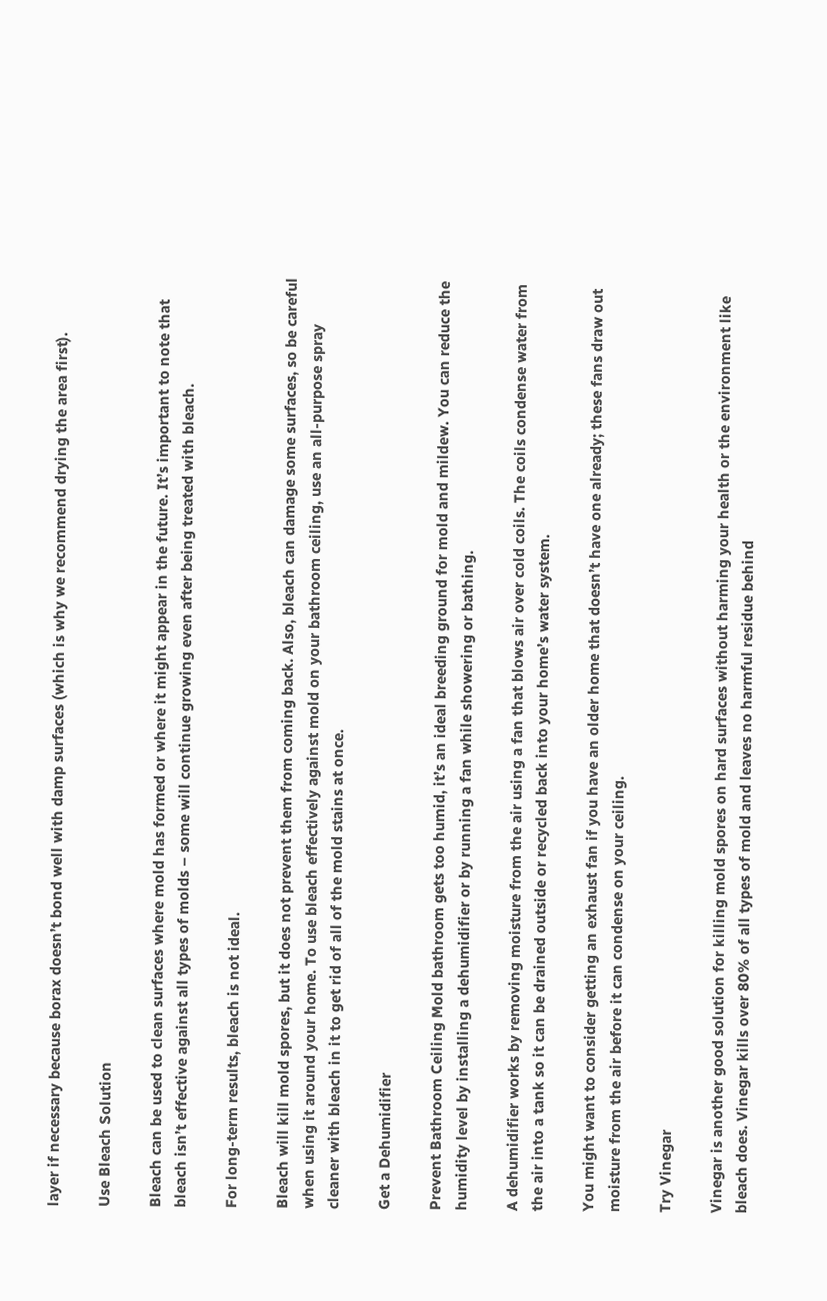layer if necessary because borax doesn’t bond well with damp surfaces (which is why we recommend drying the area first).

Use Bleach Solution

Bleach can be used to clean surfaces where mold has formed or where it might appear in the future. It’s important to note that bleach isn’t effective against all types of molds – some will continue growing even after being treated with bleach.

For long-term results, bleach is not ideal.

Bleach will kill mold spores, but it does not prevent them from coming back. Also, bleach can damage some surfaces, so be careful when using it around your home. To use bleach effectively against mold on your bathroom ceiling, use an all-purpose spray cleaner with bleach in it to get rid of all of the mold stains at once.

Get a Dehumidifier

Prevent Bathroom Ceiling Mold bathroom gets too humid, it’s an ideal breeding ground for mold and mildew. You can reduce the humidity level by installing a dehumidifier or by running a fan while showering or bathing.

A dehumidifier works by removing moisture from the air using a fan that blows air over cold coils. The coils condense water from the air into a tank so it can be drained outside or recycled back into your home’s water system.

You might want to consider getting an exhaust fan if you have an older home that doesn’t have one already; these fans draw out moisture from the air before it can condense on your ceiling.

Try Vinegar

Vinegar is another good solution for killing mold spores on hard surfaces without harming your health or the environment like bleach does. Vinegar kills over 80% of all types of mold and leaves no harmful residue behind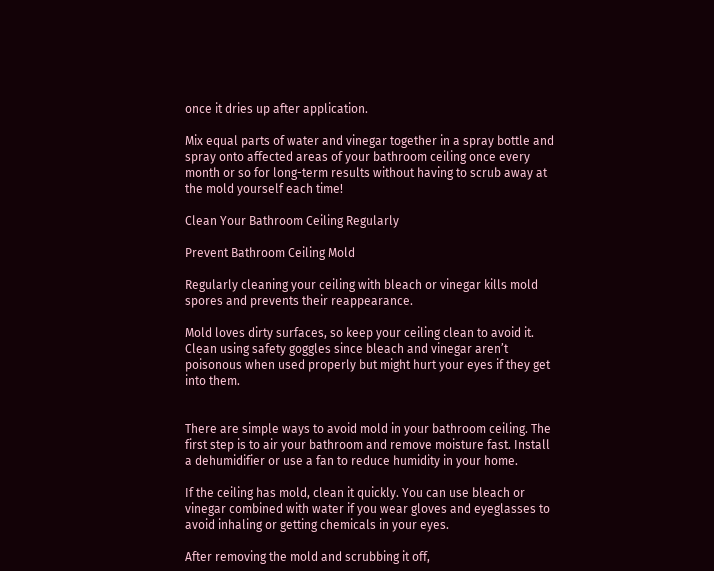once it dries up after application.

Mix equal parts of water and vinegar together in a spray bottle and spray onto affected areas of your bathroom ceiling once every month or so for long-term results without having to scrub away at the mold yourself each time!

Clean Your Bathroom Ceiling Regularly

Prevent Bathroom Ceiling Mold

Regularly cleaning your ceiling with bleach or vinegar kills mold spores and prevents their reappearance.

Mold loves dirty surfaces, so keep your ceiling clean to avoid it. Clean using safety goggles since bleach and vinegar aren’t poisonous when used properly but might hurt your eyes if they get into them.


There are simple ways to avoid mold in your bathroom ceiling. The first step is to air your bathroom and remove moisture fast. Install a dehumidifier or use a fan to reduce humidity in your home.

If the ceiling has mold, clean it quickly. You can use bleach or vinegar combined with water if you wear gloves and eyeglasses to avoid inhaling or getting chemicals in your eyes.

After removing the mold and scrubbing it off,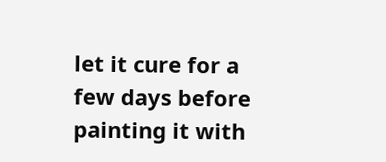let it cure for a few days before painting it with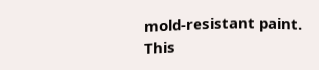mold-resistant paint. This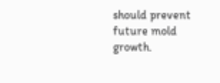should prevent future mold growth.